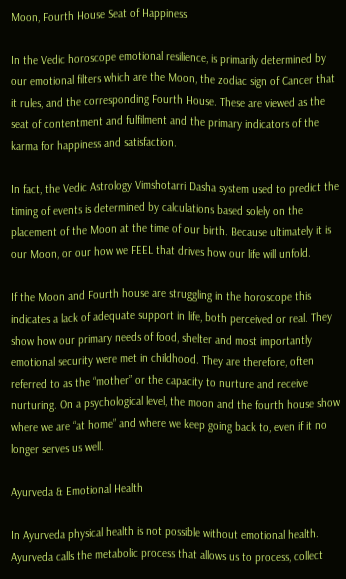Moon, Fourth House Seat of Happiness

In the Vedic horoscope emotional resilience, is primarily determined by our emotional filters which are the Moon, the zodiac sign of Cancer that it rules, and the corresponding Fourth House. These are viewed as the seat of contentment and fulfilment and the primary indicators of the karma for happiness and satisfaction.

In fact, the Vedic Astrology Vimshotarri Dasha system used to predict the timing of events is determined by calculations based solely on the placement of the Moon at the time of our birth. Because ultimately it is our Moon, or our how we FEEL that drives how our life will unfold.

If the Moon and Fourth house are struggling in the horoscope this indicates a lack of adequate support in life, both perceived or real. They show how our primary needs of food, shelter and most importantly emotional security were met in childhood. They are therefore, often referred to as the “mother” or the capacity to nurture and receive nurturing. On a psychological level, the moon and the fourth house show where we are “at home” and where we keep going back to, even if it no longer serves us well.

Ayurveda & Emotional Health

In Ayurveda physical health is not possible without emotional health.  Ayurveda calls the metabolic process that allows us to process, collect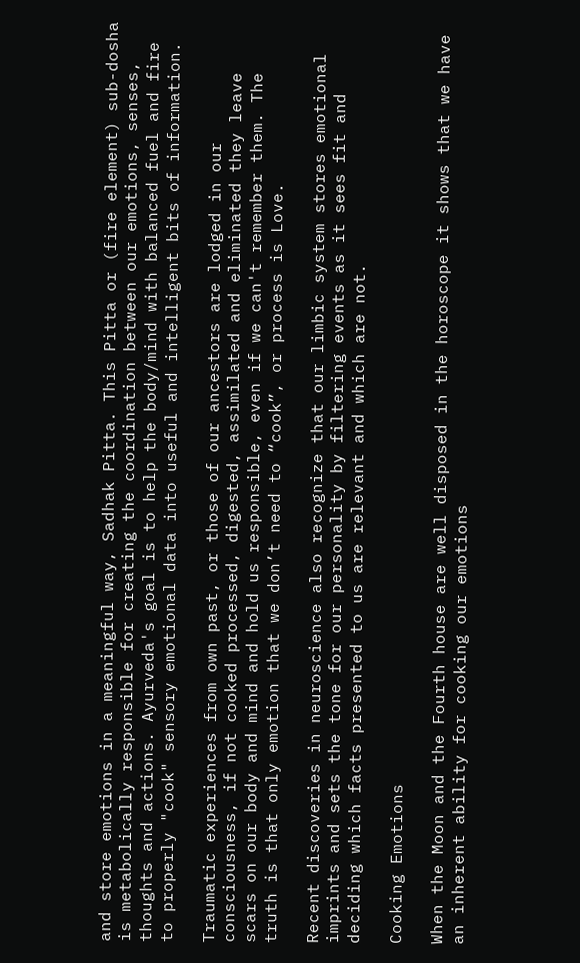and store emotions in a meaningful way, Sadhak Pitta. This Pitta or (fire element) sub-dosha is metabolically responsible for creating the coordination between our emotions, senses, thoughts and actions. Ayurveda's goal is to help the body/mind with balanced fuel and fire to properly "cook" sensory emotional data into useful and intelligent bits of information.

Traumatic experiences from own past, or those of our ancestors are lodged in our consciousness, if not cooked processed, digested, assimilated and eliminated they leave scars on our body and mind and hold us responsible, even if we can't remember them. The truth is that only emotion that we don’t need to “cook”, or process is Love.

Recent discoveries in neuroscience also recognize that our limbic system stores emotional imprints and sets the tone for our personality by filtering events as it sees fit and deciding which facts presented to us are relevant and which are not.

Cooking Emotions

When the Moon and the Fourth house are well disposed in the horoscope it shows that we have an inherent ability for cooking our emotions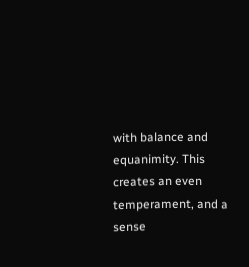with balance and equanimity. This creates an even temperament, and a sense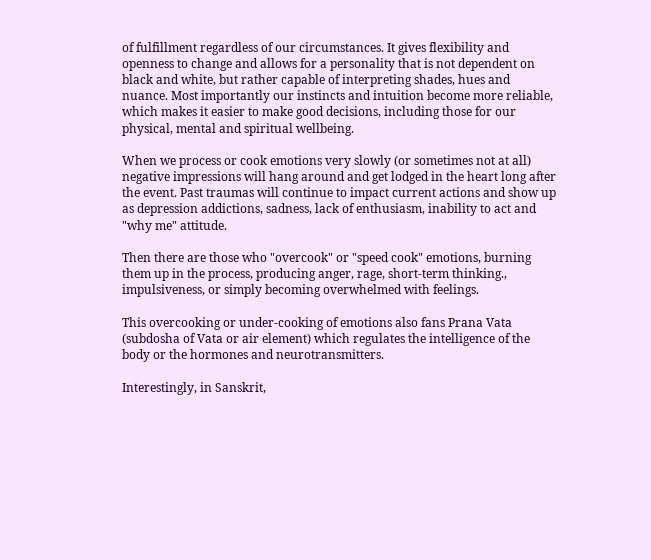of fulfillment regardless of our circumstances. It gives flexibility and openness to change and allows for a personality that is not dependent on black and white, but rather capable of interpreting shades, hues and nuance. Most importantly our instincts and intuition become more reliable, which makes it easier to make good decisions, including those for our physical, mental and spiritual wellbeing.

When we process or cook emotions very slowly (or sometimes not at all) negative impressions will hang around and get lodged in the heart long after the event. Past traumas will continue to impact current actions and show up as depression addictions, sadness, lack of enthusiasm, inability to act and "why me" attitude.

Then there are those who "overcook" or "speed cook" emotions, burning them up in the process, producing anger, rage, short-term thinking., impulsiveness, or simply becoming overwhelmed with feelings.

This overcooking or under-cooking of emotions also fans Prana Vata (subdosha of Vata or air element) which regulates the intelligence of the body or the hormones and neurotransmitters.

Interestingly, in Sanskrit,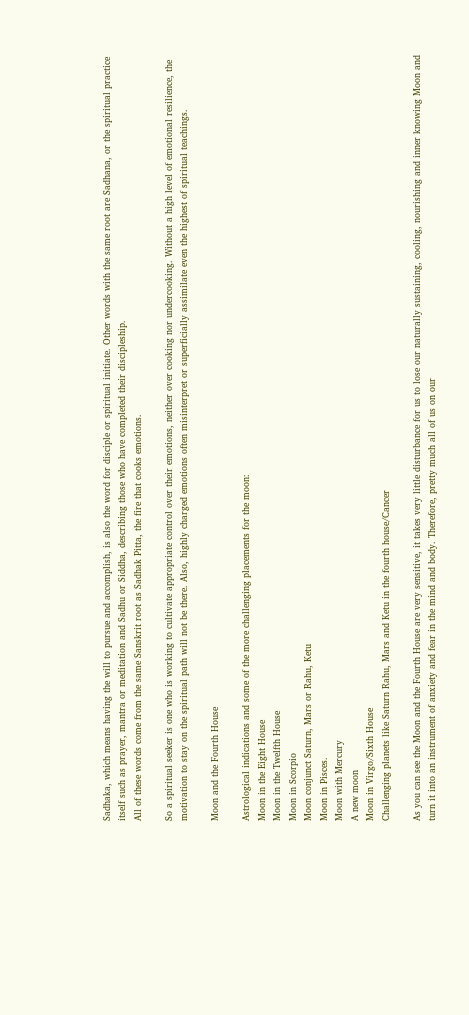Sadhaka, which means having the will to pursue and accomplish, is also the word for disciple or spiritual initiate. Other words with the same root are Sadhana, or the spiritual practice itself such as prayer, mantra or meditation and Sadhu or Siddha, describing those who have completed their discipleship.
All of these words come from the same Sanskrit root as Sadhak Pitta, the fire that cooks emotions.

So a spiritual seeker is one who is working to cultivate appropriate control over their emotions, neither over cooking nor undercooking. Without a high level of emotional resilience, the motivation to stay on the spiritual path will not be there. Also, highly charged emotions often misinterpret or superficially assimilate even the highest of spiritual teachings.

Moon and the Fourth House

Astrological indications and some of the more challenging placements for the moon:
Moon in the Eight House
Moon in the Twelfth House
Moon in Scorpio
Moon conjunct Saturn, Mars or Rahu, Ketu
Moon in Pisces.
Moon with Mercury
A new moon
Moon in Virgo/Sixth House
Challenging planets like Saturn Rahu, Mars and Ketu in the fourth house/Cancer

As you can see the Moon and the Fourth House are very sensitive, it takes very little disturbance for us to lose our naturally sustaining, cooling, nourishing and inner knowing Moon and turn it into an instrument of anxiety and fear in the mind and body. Therefore, pretty much all of us on our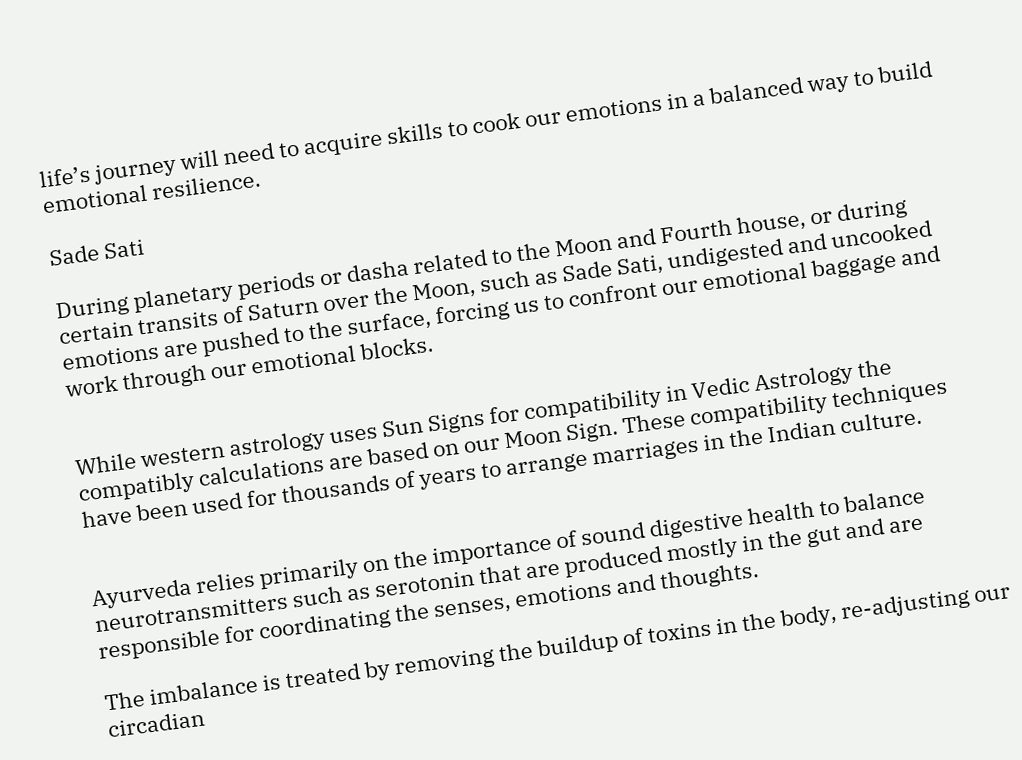life’s journey will need to acquire skills to cook our emotions in a balanced way to build emotional resilience.

Sade Sati

During planetary periods or dasha related to the Moon and Fourth house, or during certain transits of Saturn over the Moon, such as Sade Sati, undigested and uncooked emotions are pushed to the surface, forcing us to confront our emotional baggage and work through our emotional blocks.


While western astrology uses Sun Signs for compatibility in Vedic Astrology the compatibly calculations are based on our Moon Sign. These compatibility techniques have been used for thousands of years to arrange marriages in the Indian culture.


Ayurveda relies primarily on the importance of sound digestive health to balance neurotransmitters such as serotonin that are produced mostly in the gut and are responsible for coordinating the senses, emotions and thoughts.

The imbalance is treated by removing the buildup of toxins in the body, re-adjusting our circadian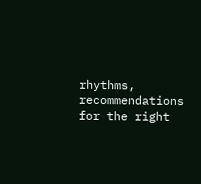rhythms, recommendations for the right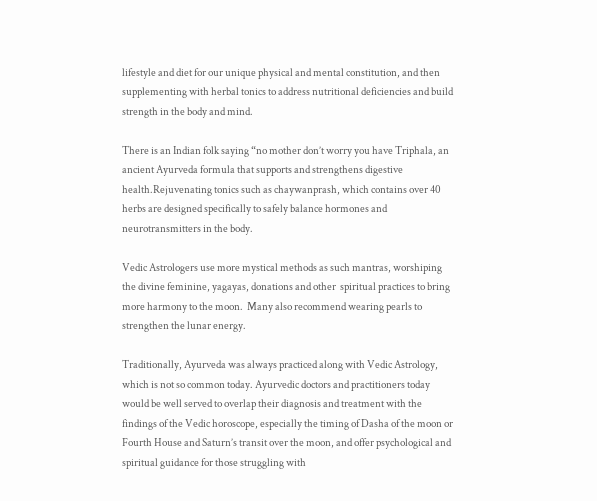lifestyle and diet for our unique physical and mental constitution, and then supplementing with herbal tonics to address nutritional deficiencies and build strength in the body and mind.

There is an Indian folk saying “no mother don’t worry you have Triphala, an ancient Ayurveda formula that supports and strengthens digestive health.Rejuvenating tonics such as chaywanprash, which contains over 40 herbs are designed specifically to safely balance hormones and neurotransmitters in the body.

Vedic Astrologers use more mystical methods as such mantras, worshiping the divine feminine, yagayas, donations and other  spiritual practices to bring more harmony to the moon.  Many also recommend wearing pearls to strengthen the lunar energy.

Traditionally, Ayurveda was always practiced along with Vedic Astrology, which is not so common today. Ayurvedic doctors and practitioners today would be well served to overlap their diagnosis and treatment with the findings of the Vedic horoscope, especially the timing of Dasha of the moon or Fourth House and Saturn’s transit over the moon, and offer psychological and spiritual guidance for those struggling with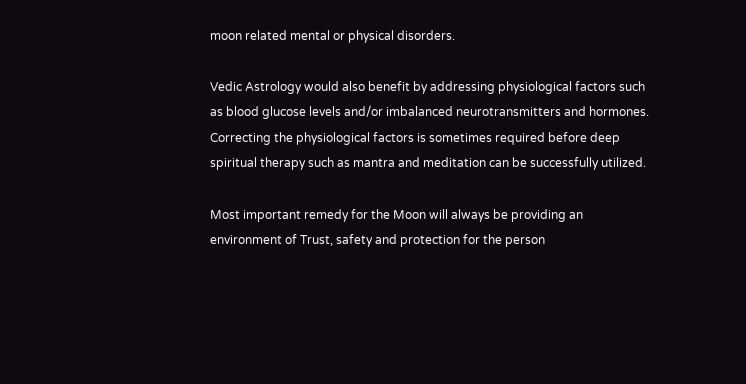moon related mental or physical disorders.

Vedic Astrology would also benefit by addressing physiological factors such as blood glucose levels and/or imbalanced neurotransmitters and hormones. Correcting the physiological factors is sometimes required before deep spiritual therapy such as mantra and meditation can be successfully utilized.

Most important remedy for the Moon will always be providing an environment of Trust, safety and protection for the person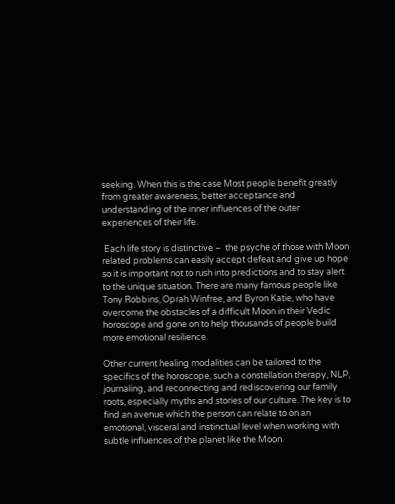seeking. When this is the case Most people benefit greatly from greater awareness, better acceptance and understanding of the inner influences of the outer experiences of their life.

 Each life story is distinctive –  the psyche of those with Moon related problems can easily accept defeat and give up hope so it is important not to rush into predictions and to stay alert to the unique situation. There are many famous people like Tony Robbins, Oprah Winfree, and Byron Katie, who have overcome the obstacles of a difficult Moon in their Vedic horoscope and gone on to help thousands of people build more emotional resilience.

Other current healing modalities can be tailored to the specifics of the horoscope, such a constellation therapy, NLP, journaling, and reconnecting and rediscovering our family roots, especially myths and stories of our culture. The key is to find an avenue which the person can relate to on an emotional, visceral and instinctual level when working with subtle influences of the planet like the Moon.